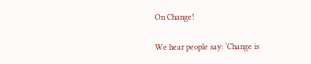On Change!

We hear people say: ‘Change is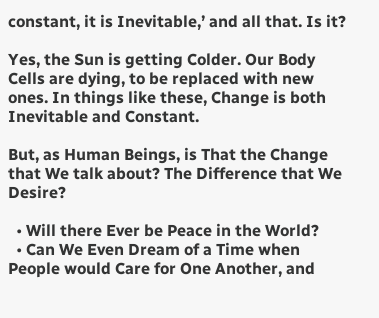constant, it is Inevitable,’ and all that. Is it?

Yes, the Sun is getting Colder. Our Body Cells are dying, to be replaced with new ones. In things like these, Change is both Inevitable and Constant.

But, as Human Beings, is That the Change that We talk about? The Difference that We Desire?

  • Will there Ever be Peace in the World?
  • Can We Even Dream of a Time when People would Care for One Another, and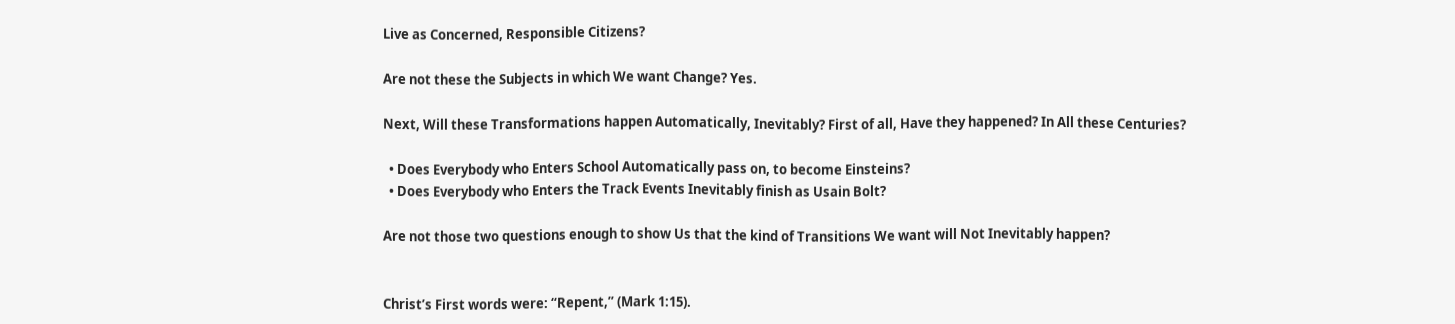Live as Concerned, Responsible Citizens?

Are not these the Subjects in which We want Change? Yes.

Next, Will these Transformations happen Automatically, Inevitably? First of all, Have they happened? In All these Centuries?

  • Does Everybody who Enters School Automatically pass on, to become Einsteins?
  • Does Everybody who Enters the Track Events Inevitably finish as Usain Bolt?

Are not those two questions enough to show Us that the kind of Transitions We want will Not Inevitably happen?


Christ’s First words were: “Repent,” (Mark 1:15).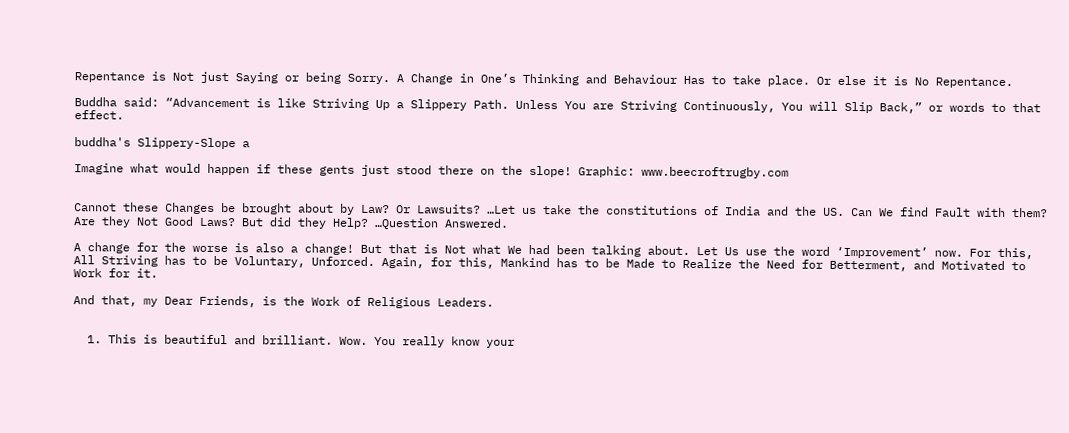Repentance is Not just Saying or being Sorry. A Change in One’s Thinking and Behaviour Has to take place. Or else it is No Repentance.

Buddha said: “Advancement is like Striving Up a Slippery Path. Unless You are Striving Continuously, You will Slip Back,” or words to that effect.

buddha's Slippery-Slope a

Imagine what would happen if these gents just stood there on the slope! Graphic: www.beecroftrugby.com


Cannot these Changes be brought about by Law? Or Lawsuits? …Let us take the constitutions of India and the US. Can We find Fault with them? Are they Not Good Laws? But did they Help? …Question Answered.

A change for the worse is also a change! But that is Not what We had been talking about. Let Us use the word ‘Improvement’ now. For this, All Striving has to be Voluntary, Unforced. Again, for this, Mankind has to be Made to Realize the Need for Betterment, and Motivated to Work for it.

And that, my Dear Friends, is the Work of Religious Leaders.


  1. This is beautiful and brilliant. Wow. You really know your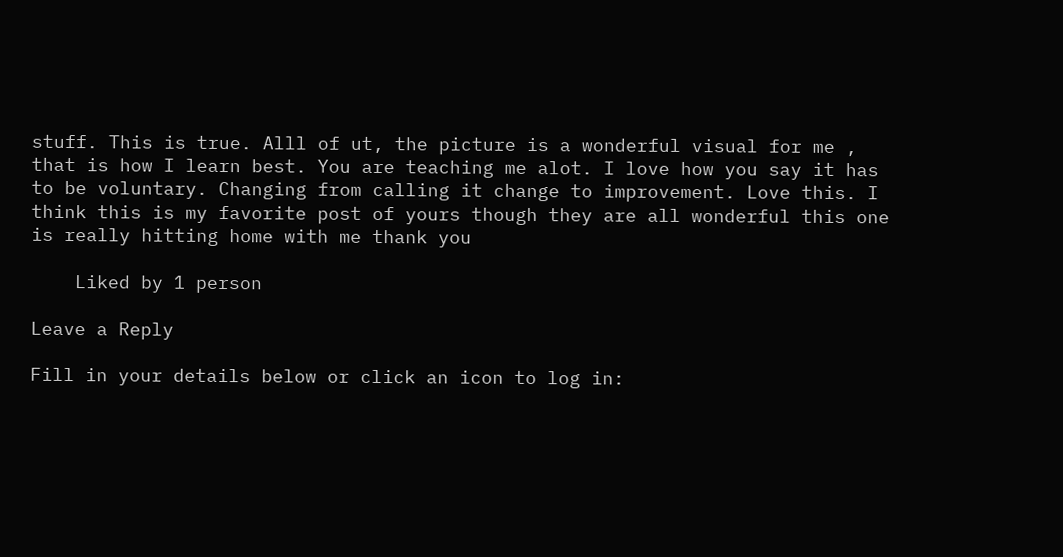stuff. This is true. Alll of ut, the picture is a wonderful visual for me , that is how I learn best. You are teaching me alot. I love how you say it has to be voluntary. Changing from calling it change to improvement. Love this. I think this is my favorite post of yours though they are all wonderful this one is really hitting home with me thank you

    Liked by 1 person

Leave a Reply

Fill in your details below or click an icon to log in: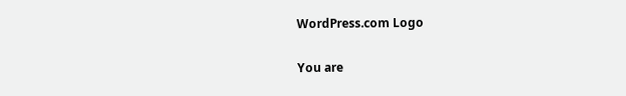WordPress.com Logo

You are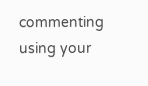commenting using your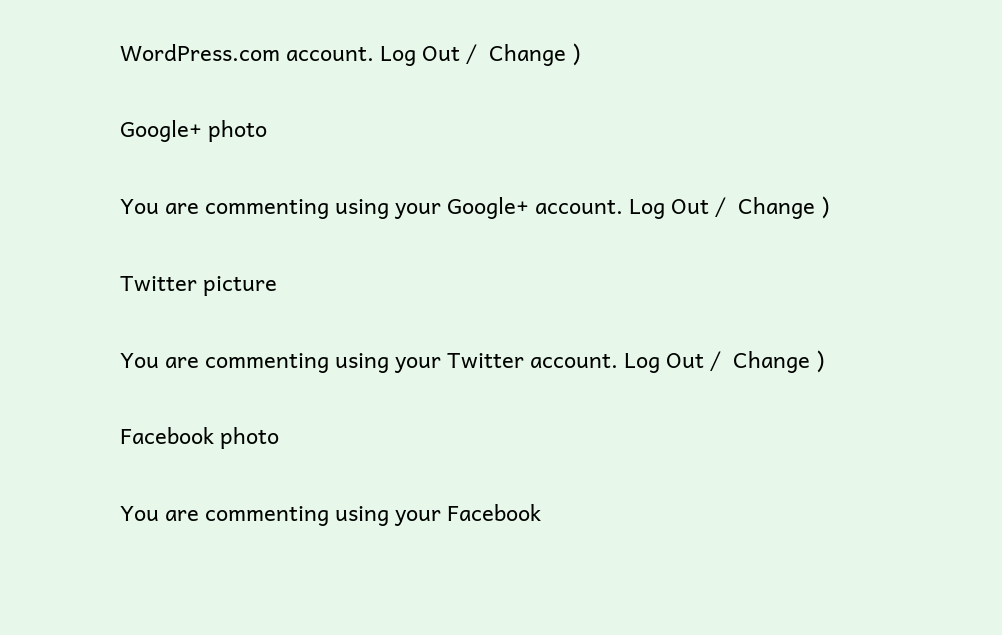WordPress.com account. Log Out /  Change )

Google+ photo

You are commenting using your Google+ account. Log Out /  Change )

Twitter picture

You are commenting using your Twitter account. Log Out /  Change )

Facebook photo

You are commenting using your Facebook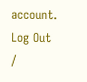account. Log Out /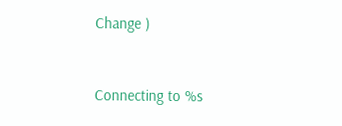Change )


Connecting to %s